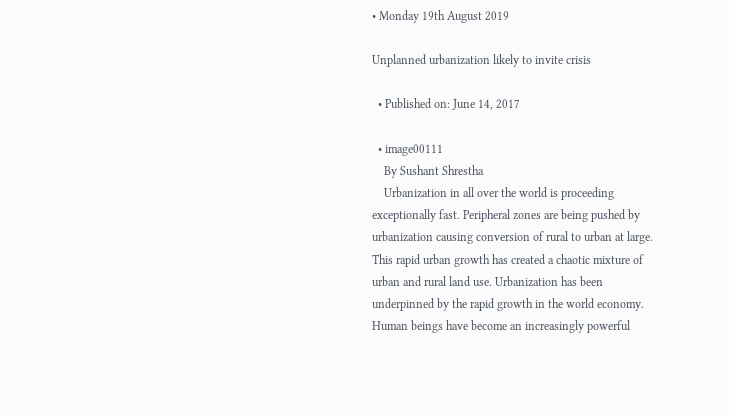• Monday 19th August 2019

Unplanned urbanization likely to invite crisis

  • Published on: June 14, 2017

  • image00111
    By Sushant Shrestha
    Urbanization in all over the world is proceeding exceptionally fast. Peripheral zones are being pushed by urbanization causing conversion of rural to urban at large. This rapid urban growth has created a chaotic mixture of urban and rural land use. Urbanization has been underpinned by the rapid growth in the world economy. Human beings have become an increasingly powerful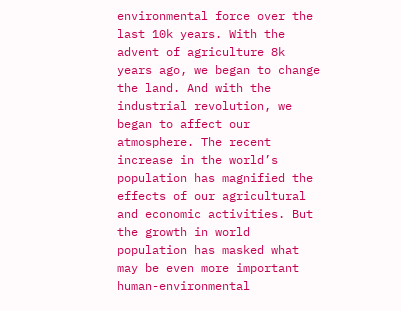environmental force over the last 10k years. With the advent of agriculture 8k years ago, we began to change the land. And with the industrial revolution, we began to affect our atmosphere. The recent increase in the world’s population has magnified the effects of our agricultural and economic activities. But the growth in world population has masked what may be even more important human-environmental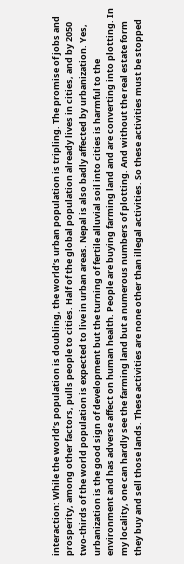interaction: While the world’s population is doubling, the world’s urban population is tripling. The promise of jobs and prosperity, among other factors, pulls people to cities. Half of the global population already lives in cities, and by 2050 two-thirds of the world population is expected to live in urban areas. Nepal is also badly affected by urbanization. Yes, urbanization is the good sign of development but the turning of fertile alluvial soil into cities is harmful to the environment and has adverse affect on human health. People are buying farming land and are converting into plotting. In my locality, one can hardly see the farming land but a numerous numbers of plotting. And without the real estate form they buy and sell those lands. These activities are none other than illegal activities. So these activities must be stopped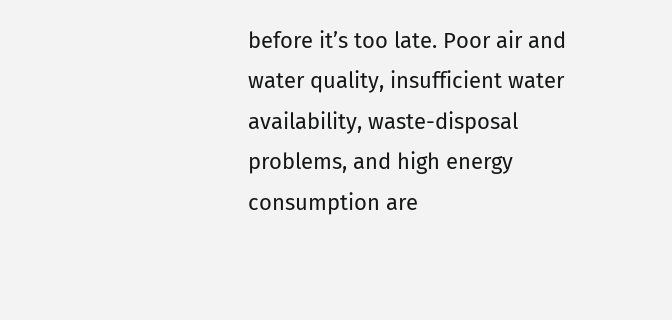before it’s too late. Poor air and water quality, insufficient water availability, waste-disposal problems, and high energy consumption are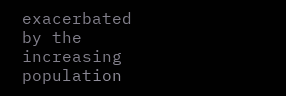exacerbated by the increasing population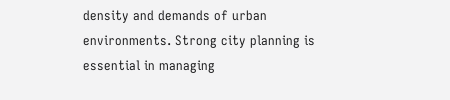density and demands of urban environments. Strong city planning is essential in managing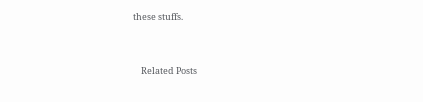these stuffs.


    Related Posts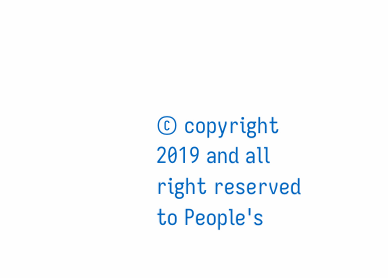© copyright 2019 and all right reserved to People's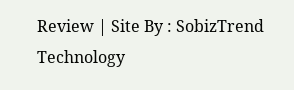Review | Site By : SobizTrend Technology